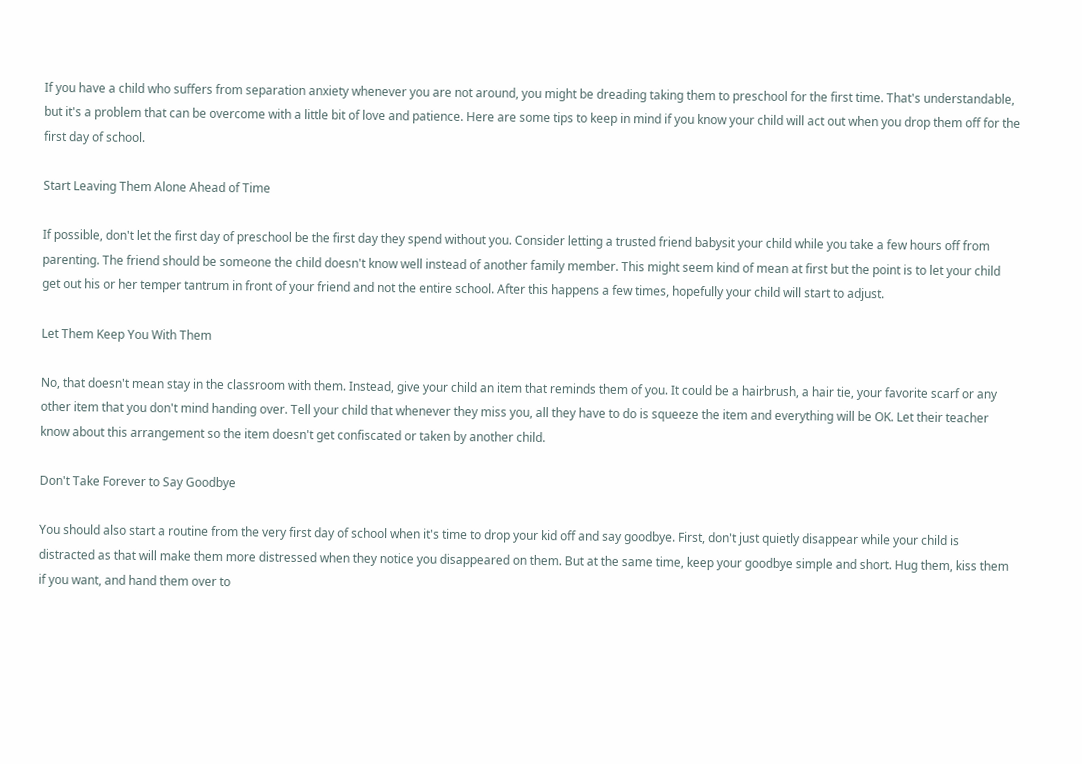If you have a child who suffers from separation anxiety whenever you are not around, you might be dreading taking them to preschool for the first time. That's understandable, but it's a problem that can be overcome with a little bit of love and patience. Here are some tips to keep in mind if you know your child will act out when you drop them off for the first day of school.

Start Leaving Them Alone Ahead of Time

If possible, don't let the first day of preschool be the first day they spend without you. Consider letting a trusted friend babysit your child while you take a few hours off from parenting. The friend should be someone the child doesn't know well instead of another family member. This might seem kind of mean at first but the point is to let your child get out his or her temper tantrum in front of your friend and not the entire school. After this happens a few times, hopefully your child will start to adjust.

Let Them Keep You With Them

No, that doesn't mean stay in the classroom with them. Instead, give your child an item that reminds them of you. It could be a hairbrush, a hair tie, your favorite scarf or any other item that you don't mind handing over. Tell your child that whenever they miss you, all they have to do is squeeze the item and everything will be OK. Let their teacher know about this arrangement so the item doesn't get confiscated or taken by another child.

Don't Take Forever to Say Goodbye

You should also start a routine from the very first day of school when it's time to drop your kid off and say goodbye. First, don't just quietly disappear while your child is distracted as that will make them more distressed when they notice you disappeared on them. But at the same time, keep your goodbye simple and short. Hug them, kiss them if you want, and hand them over to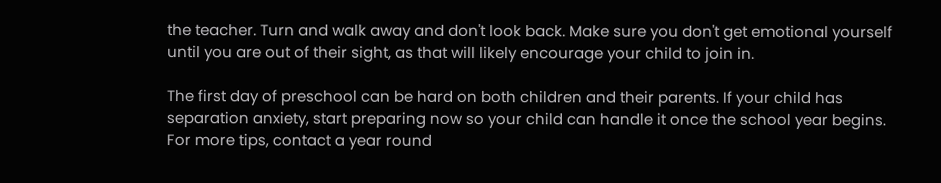the teacher. Turn and walk away and don't look back. Make sure you don't get emotional yourself until you are out of their sight, as that will likely encourage your child to join in.

The first day of preschool can be hard on both children and their parents. If your child has separation anxiety, start preparing now so your child can handle it once the school year begins. For more tips, contact a year round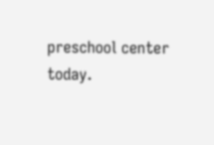preschool center today.